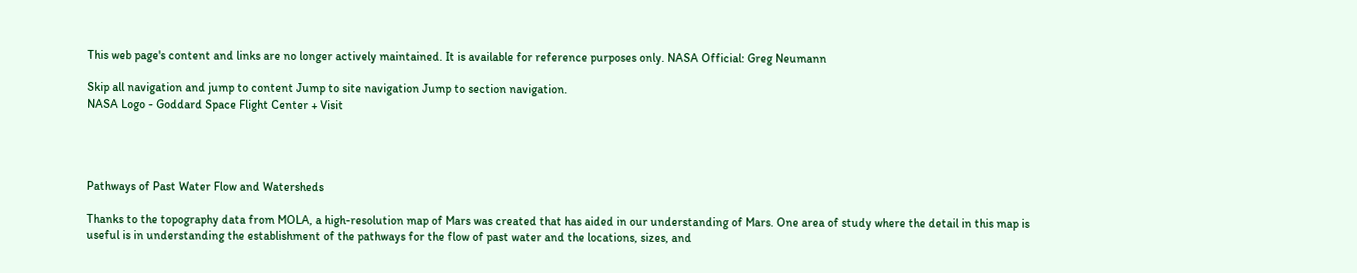This web page's content and links are no longer actively maintained. It is available for reference purposes only. NASA Official: Greg Neumann

Skip all navigation and jump to content Jump to site navigation Jump to section navigation.
NASA Logo - Goddard Space Flight Center + Visit




Pathways of Past Water Flow and Watersheds

Thanks to the topography data from MOLA, a high-resolution map of Mars was created that has aided in our understanding of Mars. One area of study where the detail in this map is useful is in understanding the establishment of the pathways for the flow of past water and the locations, sizes, and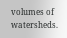volumes of watersheds.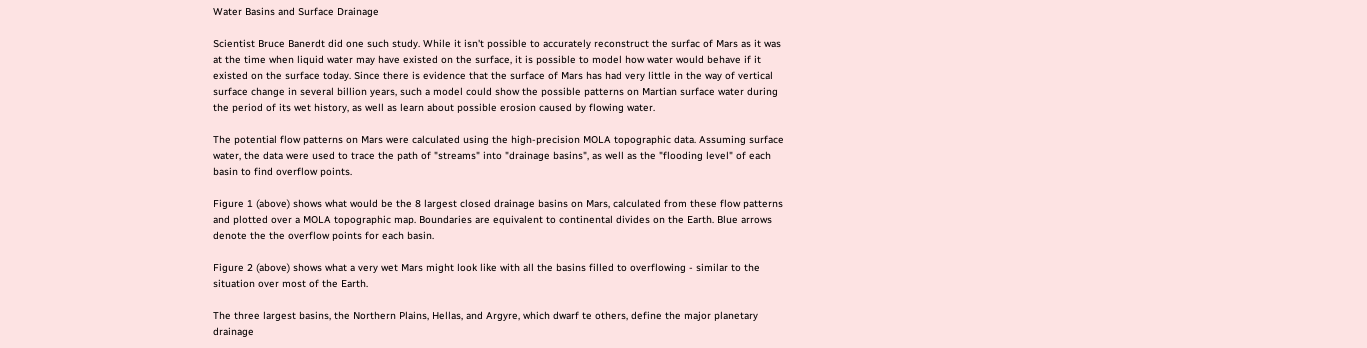Water Basins and Surface Drainage

Scientist Bruce Banerdt did one such study. While it isn't possible to accurately reconstruct the surfac of Mars as it was at the time when liquid water may have existed on the surface, it is possible to model how water would behave if it existed on the surface today. Since there is evidence that the surface of Mars has had very little in the way of vertical surface change in several billion years, such a model could show the possible patterns on Martian surface water during the period of its wet history, as well as learn about possible erosion caused by flowing water.

The potential flow patterns on Mars were calculated using the high-precision MOLA topographic data. Assuming surface water, the data were used to trace the path of "streams" into "drainage basins", as well as the "flooding level" of each basin to find overflow points.

Figure 1 (above) shows what would be the 8 largest closed drainage basins on Mars, calculated from these flow patterns and plotted over a MOLA topographic map. Boundaries are equivalent to continental divides on the Earth. Blue arrows denote the the overflow points for each basin.

Figure 2 (above) shows what a very wet Mars might look like with all the basins filled to overflowing - similar to the situation over most of the Earth.

The three largest basins, the Northern Plains, Hellas, and Argyre, which dwarf te others, define the major planetary drainage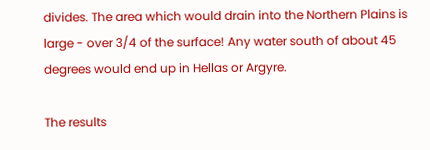divides. The area which would drain into the Northern Plains is large - over 3/4 of the surface! Any water south of about 45 degrees would end up in Hellas or Argyre.

The results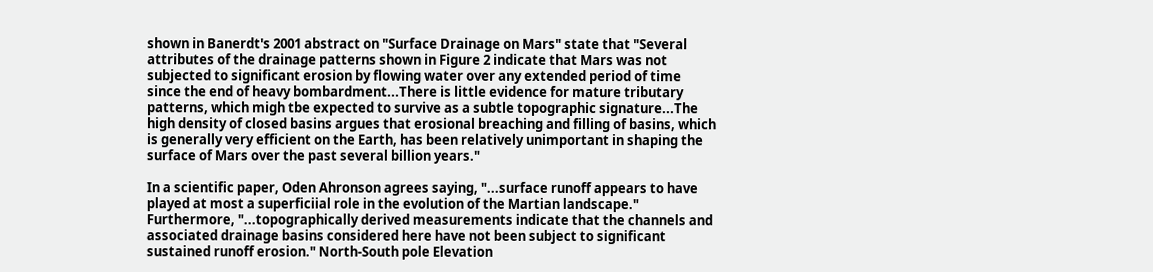shown in Banerdt's 2001 abstract on "Surface Drainage on Mars" state that "Several attributes of the drainage patterns shown in Figure 2 indicate that Mars was not subjected to significant erosion by flowing water over any extended period of time since the end of heavy bombardment...There is little evidence for mature tributary patterns, which migh tbe expected to survive as a subtle topographic signature...The high density of closed basins argues that erosional breaching and filling of basins, which is generally very efficient on the Earth, has been relatively unimportant in shaping the surface of Mars over the past several billion years."

In a scientific paper, Oden Ahronson agrees saying, "...surface runoff appears to have played at most a superficiial role in the evolution of the Martian landscape." Furthermore, "...topographically derived measurements indicate that the channels and associated drainage basins considered here have not been subject to significant sustained runoff erosion." North-South pole Elevation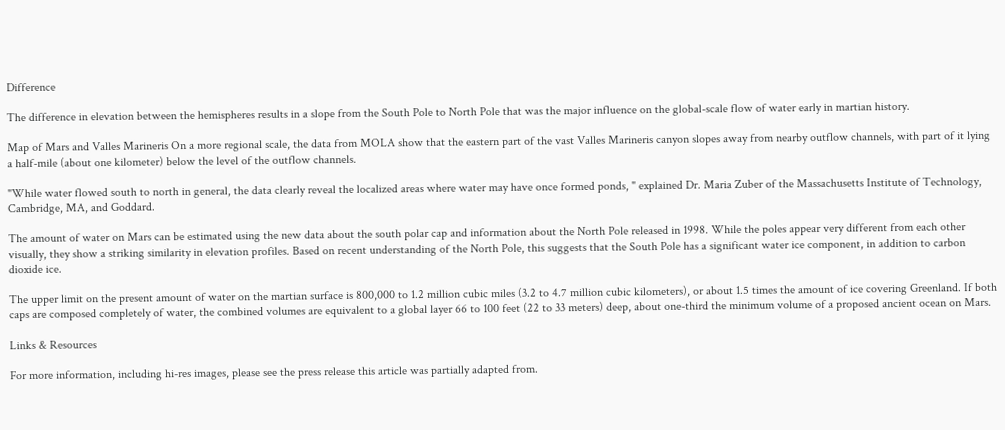Difference

The difference in elevation between the hemispheres results in a slope from the South Pole to North Pole that was the major influence on the global-scale flow of water early in martian history.

Map of Mars and Valles Marineris On a more regional scale, the data from MOLA show that the eastern part of the vast Valles Marineris canyon slopes away from nearby outflow channels, with part of it lying a half-mile (about one kilometer) below the level of the outflow channels.

"While water flowed south to north in general, the data clearly reveal the localized areas where water may have once formed ponds, " explained Dr. Maria Zuber of the Massachusetts Institute of Technology, Cambridge, MA, and Goddard.

The amount of water on Mars can be estimated using the new data about the south polar cap and information about the North Pole released in 1998. While the poles appear very different from each other visually, they show a striking similarity in elevation profiles. Based on recent understanding of the North Pole, this suggests that the South Pole has a significant water ice component, in addition to carbon dioxide ice.

The upper limit on the present amount of water on the martian surface is 800,000 to 1.2 million cubic miles (3.2 to 4.7 million cubic kilometers), or about 1.5 times the amount of ice covering Greenland. If both caps are composed completely of water, the combined volumes are equivalent to a global layer 66 to 100 feet (22 to 33 meters) deep, about one-third the minimum volume of a proposed ancient ocean on Mars.

Links & Resources

For more information, including hi-res images, please see the press release this article was partially adapted from.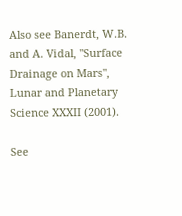Also see Banerdt, W.B. and A. Vidal, "Surface Drainage on Mars", Lunar and Planetary Science XXXII (2001).

See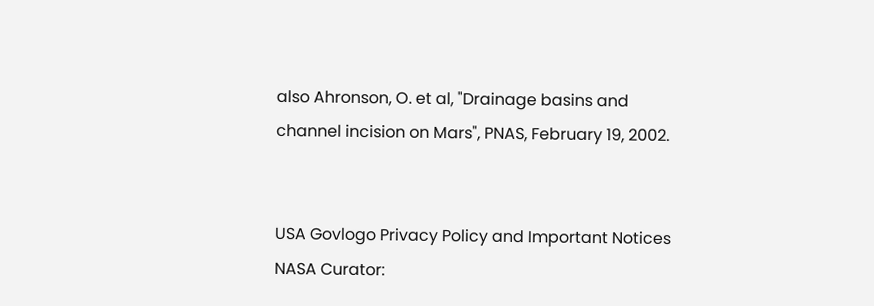also Ahronson, O. et al, "Drainage basins and channel incision on Mars", PNAS, February 19, 2002.


USA Govlogo Privacy Policy and Important Notices NASA Curator: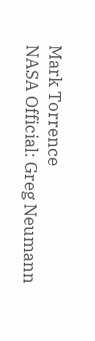Mark Torrence
NASA Official: Greg Neumann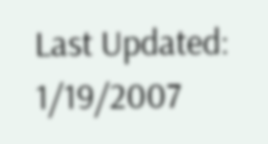Last Updated: 1/19/2007